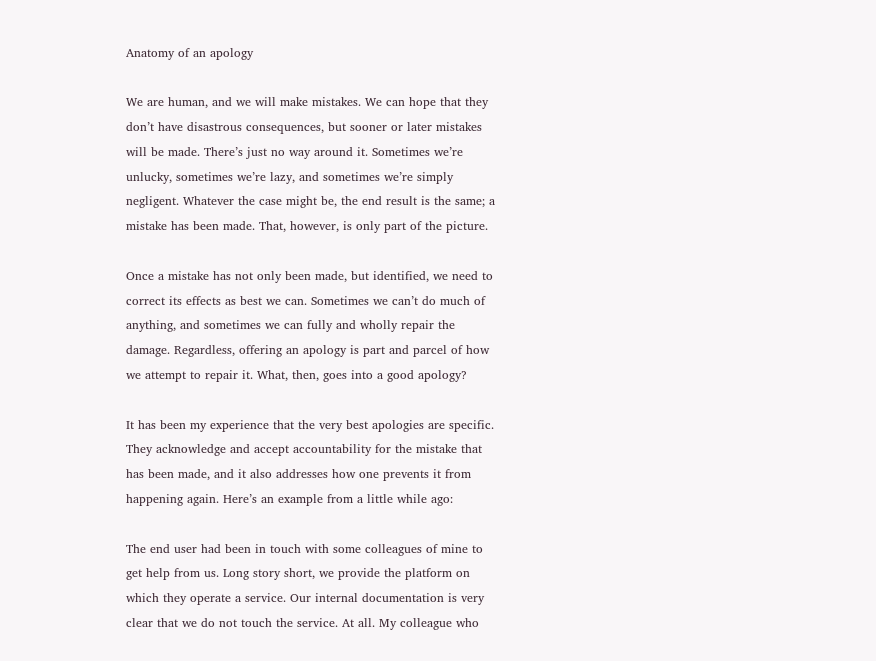Anatomy of an apology

We are human, and we will make mistakes. We can hope that they don’t have disastrous consequences, but sooner or later mistakes will be made. There’s just no way around it. Sometimes we’re unlucky, sometimes we’re lazy, and sometimes we’re simply negligent. Whatever the case might be, the end result is the same; a mistake has been made. That, however, is only part of the picture.

Once a mistake has not only been made, but identified, we need to correct its effects as best we can. Sometimes we can’t do much of anything, and sometimes we can fully and wholly repair the damage. Regardless, offering an apology is part and parcel of how we attempt to repair it. What, then, goes into a good apology?

It has been my experience that the very best apologies are specific. They acknowledge and accept accountability for the mistake that has been made, and it also addresses how one prevents it from happening again. Here’s an example from a little while ago:

The end user had been in touch with some colleagues of mine to get help from us. Long story short, we provide the platform on which they operate a service. Our internal documentation is very clear that we do not touch the service. At all. My colleague who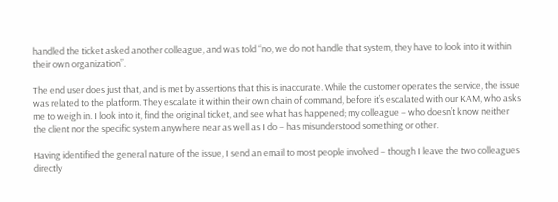handled the ticket asked another colleague, and was told “no, we do not handle that system, they have to look into it within their own organization”.

The end user does just that, and is met by assertions that this is inaccurate. While the customer operates the service, the issue was related to the platform. They escalate it within their own chain of command, before it’s escalated with our KAM, who asks me to weigh in. I look into it, find the original ticket, and see what has happened; my colleague – who doesn’t know neither the client nor the specific system anywhere near as well as I do – has misunderstood something or other.

Having identified the general nature of the issue, I send an email to most people involved – though I leave the two colleagues directly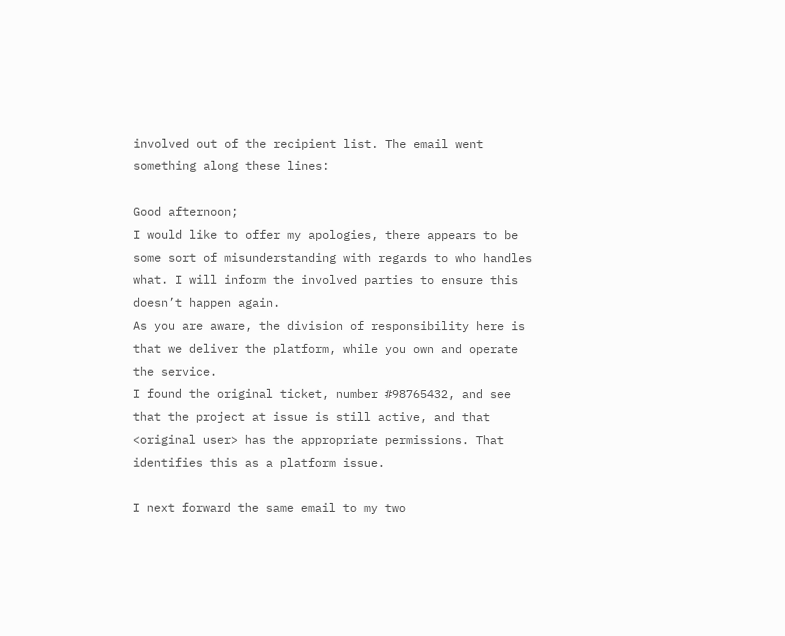involved out of the recipient list. The email went something along these lines:

Good afternoon;
I would like to offer my apologies, there appears to be some sort of misunderstanding with regards to who handles what. I will inform the involved parties to ensure this doesn’t happen again.
As you are aware, the division of responsibility here is that we deliver the platform, while you own and operate the service.
I found the original ticket, number #98765432, and see that the project at issue is still active, and that <original user> has the appropriate permissions. That identifies this as a platform issue.

I next forward the same email to my two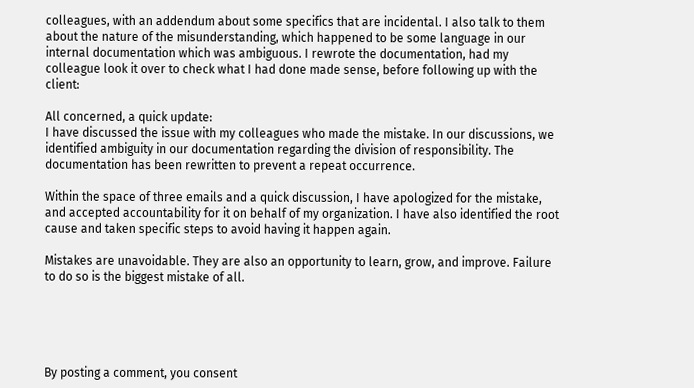colleagues, with an addendum about some specifics that are incidental. I also talk to them about the nature of the misunderstanding, which happened to be some language in our internal documentation which was ambiguous. I rewrote the documentation, had my colleague look it over to check what I had done made sense, before following up with the client:

All concerned, a quick update:
I have discussed the issue with my colleagues who made the mistake. In our discussions, we identified ambiguity in our documentation regarding the division of responsibility. The documentation has been rewritten to prevent a repeat occurrence.

Within the space of three emails and a quick discussion, I have apologized for the mistake, and accepted accountability for it on behalf of my organization. I have also identified the root cause and taken specific steps to avoid having it happen again.

Mistakes are unavoidable. They are also an opportunity to learn, grow, and improve. Failure to do so is the biggest mistake of all.





By posting a comment, you consent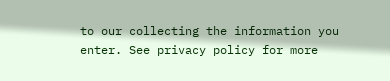to our collecting the information you enter. See privacy policy for more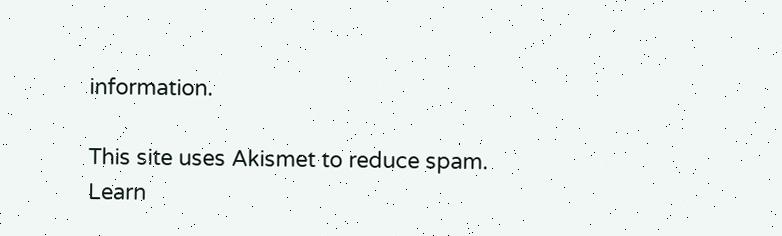information.

This site uses Akismet to reduce spam. Learn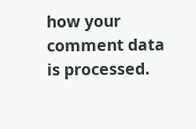how your comment data is processed.